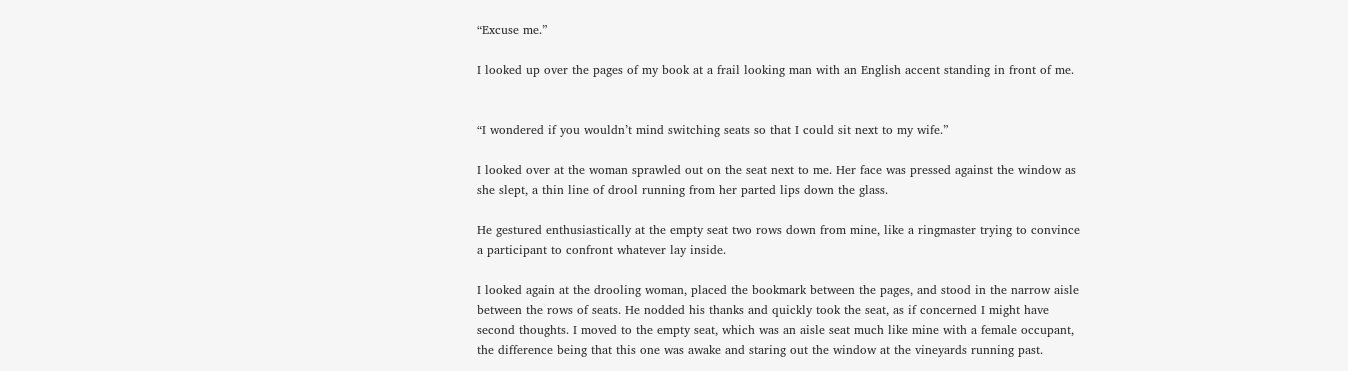“Excuse me.”

I looked up over the pages of my book at a frail looking man with an English accent standing in front of me.


“I wondered if you wouldn’t mind switching seats so that I could sit next to my wife.”

I looked over at the woman sprawled out on the seat next to me. Her face was pressed against the window as she slept, a thin line of drool running from her parted lips down the glass.

He gestured enthusiastically at the empty seat two rows down from mine, like a ringmaster trying to convince a participant to confront whatever lay inside.

I looked again at the drooling woman, placed the bookmark between the pages, and stood in the narrow aisle between the rows of seats. He nodded his thanks and quickly took the seat, as if concerned I might have second thoughts. I moved to the empty seat, which was an aisle seat much like mine with a female occupant, the difference being that this one was awake and staring out the window at the vineyards running past.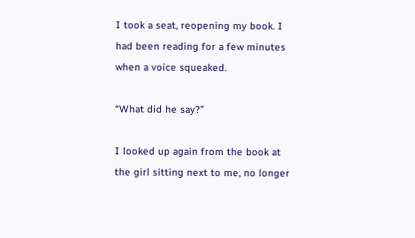I took a seat, reopening my book. I had been reading for a few minutes when a voice squeaked.

“What did he say?”

I looked up again from the book at the girl sitting next to me, no longer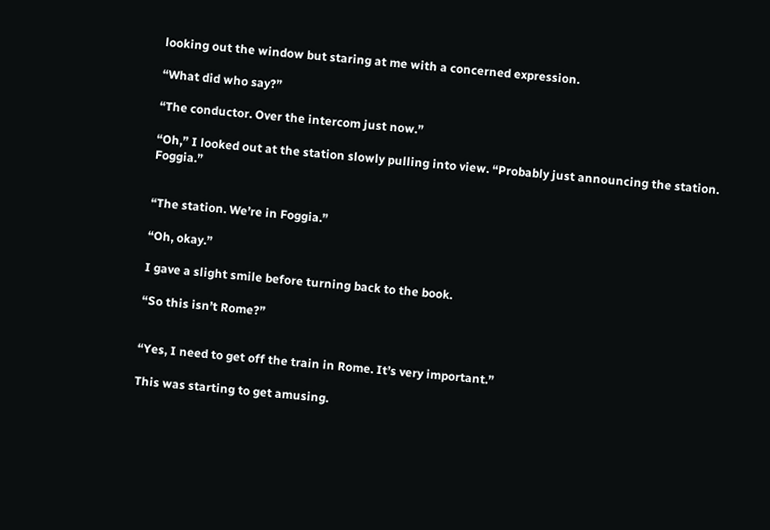looking out the window but staring at me with a concerned expression.

“What did who say?”

“The conductor. Over the intercom just now.”

“Oh,” I looked out at the station slowly pulling into view. “Probably just announcing the station. Foggia.”


“The station. We’re in Foggia.”

“Oh, okay.”

I gave a slight smile before turning back to the book.

“So this isn’t Rome?”


“Yes, I need to get off the train in Rome. It’s very important.”

This was starting to get amusing.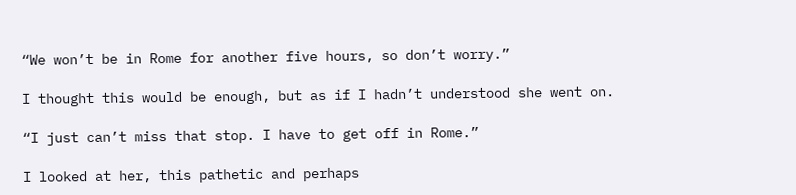“We won’t be in Rome for another five hours, so don’t worry.”

I thought this would be enough, but as if I hadn’t understood she went on.

“I just can’t miss that stop. I have to get off in Rome.”

I looked at her, this pathetic and perhaps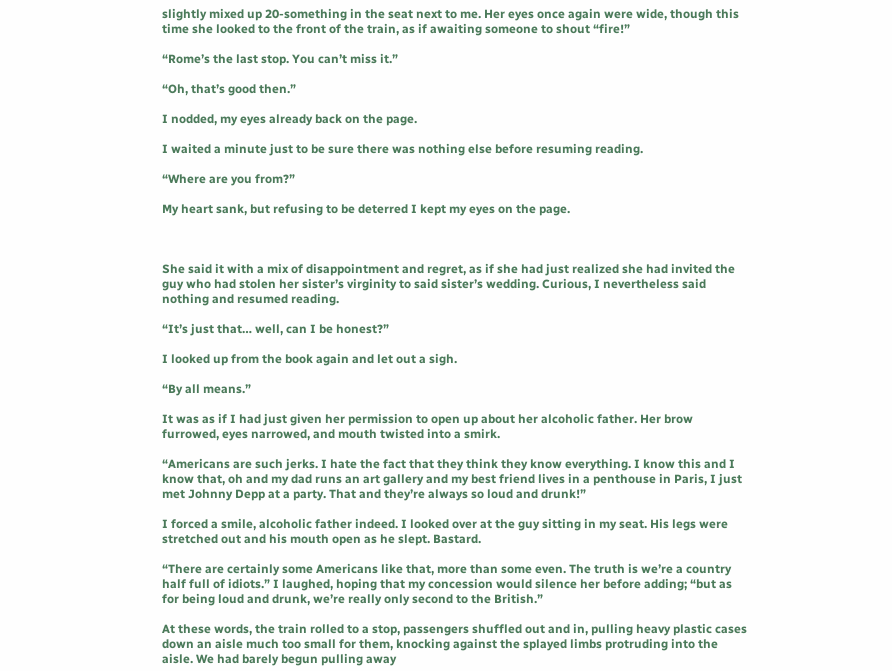slightly mixed up 20-something in the seat next to me. Her eyes once again were wide, though this time she looked to the front of the train, as if awaiting someone to shout “fire!”

“Rome’s the last stop. You can’t miss it.”

“Oh, that’s good then.”

I nodded, my eyes already back on the page.

I waited a minute just to be sure there was nothing else before resuming reading.

“Where are you from?”

My heart sank, but refusing to be deterred I kept my eyes on the page.



She said it with a mix of disappointment and regret, as if she had just realized she had invited the guy who had stolen her sister’s virginity to said sister’s wedding. Curious, I nevertheless said nothing and resumed reading.

“It’s just that… well, can I be honest?”

I looked up from the book again and let out a sigh.

“By all means.”

It was as if I had just given her permission to open up about her alcoholic father. Her brow furrowed, eyes narrowed, and mouth twisted into a smirk.

“Americans are such jerks. I hate the fact that they think they know everything. I know this and I know that, oh and my dad runs an art gallery and my best friend lives in a penthouse in Paris, I just met Johnny Depp at a party. That and they’re always so loud and drunk!”

I forced a smile, alcoholic father indeed. I looked over at the guy sitting in my seat. His legs were stretched out and his mouth open as he slept. Bastard.

“There are certainly some Americans like that, more than some even. The truth is we’re a country half full of idiots.” I laughed, hoping that my concession would silence her before adding; “but as for being loud and drunk, we’re really only second to the British.”

At these words, the train rolled to a stop, passengers shuffled out and in, pulling heavy plastic cases down an aisle much too small for them, knocking against the splayed limbs protruding into the aisle. We had barely begun pulling away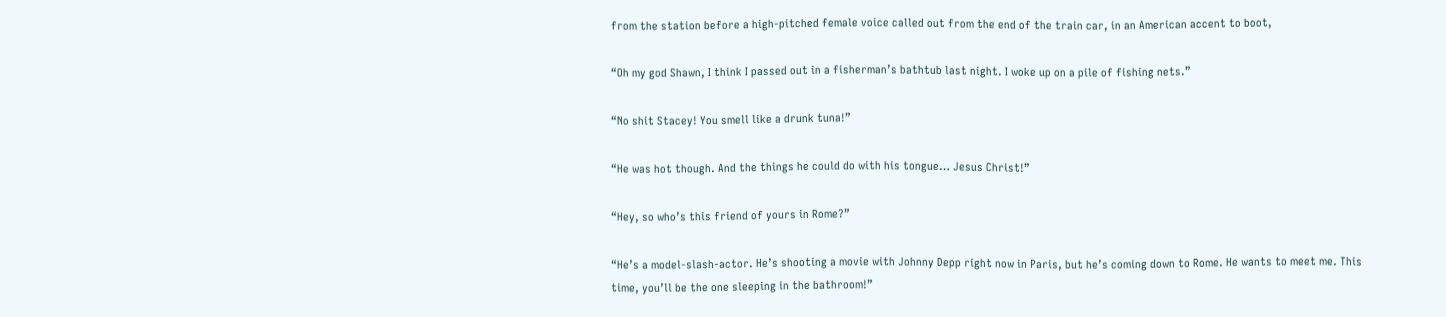from the station before a high-pitched female voice called out from the end of the train car, in an American accent to boot,

“Oh my god Shawn, I think I passed out in a fisherman’s bathtub last night. I woke up on a pile of fishing nets.”

“No shit Stacey! You smell like a drunk tuna!”

“He was hot though. And the things he could do with his tongue… Jesus Christ!”

“Hey, so who’s this friend of yours in Rome?”

“He’s a model-slash-actor. He’s shooting a movie with Johnny Depp right now in Paris, but he’s coming down to Rome. He wants to meet me. This time, you’ll be the one sleeping in the bathroom!”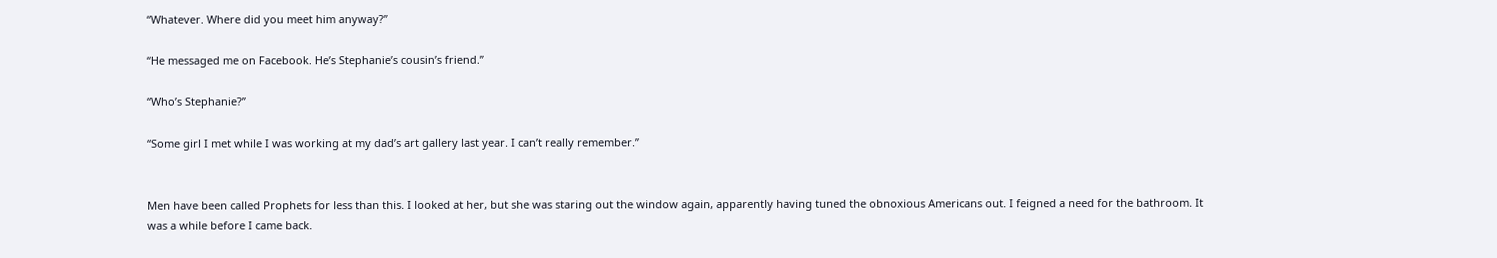“Whatever. Where did you meet him anyway?”

“He messaged me on Facebook. He’s Stephanie’s cousin’s friend.”

“Who’s Stephanie?”

“Some girl I met while I was working at my dad’s art gallery last year. I can’t really remember.”


Men have been called Prophets for less than this. I looked at her, but she was staring out the window again, apparently having tuned the obnoxious Americans out. I feigned a need for the bathroom. It was a while before I came back.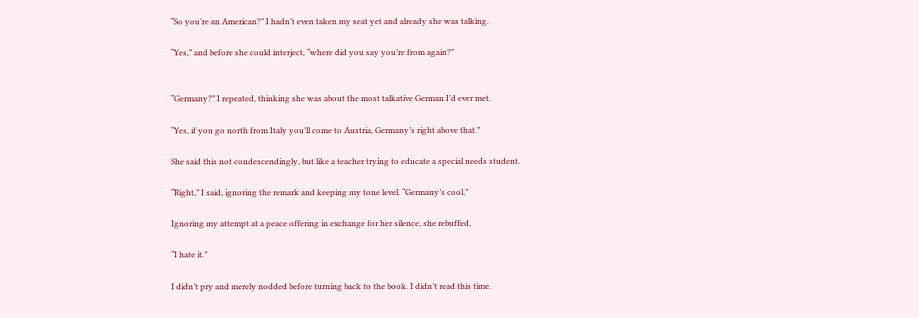“So you’re an American?” I hadn’t even taken my seat yet and already she was talking.

“Yes,” and before she could interject, “where did you say you’re from again?”


“Germany?” I repeated, thinking she was about the most talkative German I’d ever met.

“Yes, if you go north from Italy you’ll come to Austria, Germany’s right above that.”

She said this not condescendingly, but like a teacher trying to educate a special needs student.

“Right,” I said, ignoring the remark and keeping my tone level. “Germany’s cool.”

Ignoring my attempt at a peace offering in exchange for her silence, she rebuffed,

“I hate it.”

I didn’t pry and merely nodded before turning back to the book. I didn’t read this time.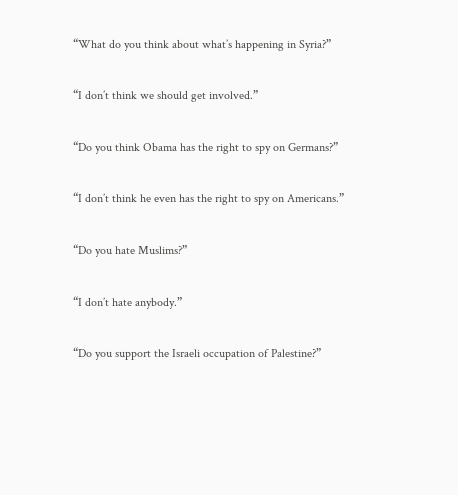“What do you think about what’s happening in Syria?”

“I don’t think we should get involved.”

“Do you think Obama has the right to spy on Germans?”

“I don’t think he even has the right to spy on Americans.”

“Do you hate Muslims?”

“I don’t hate anybody.”

“Do you support the Israeli occupation of Palestine?”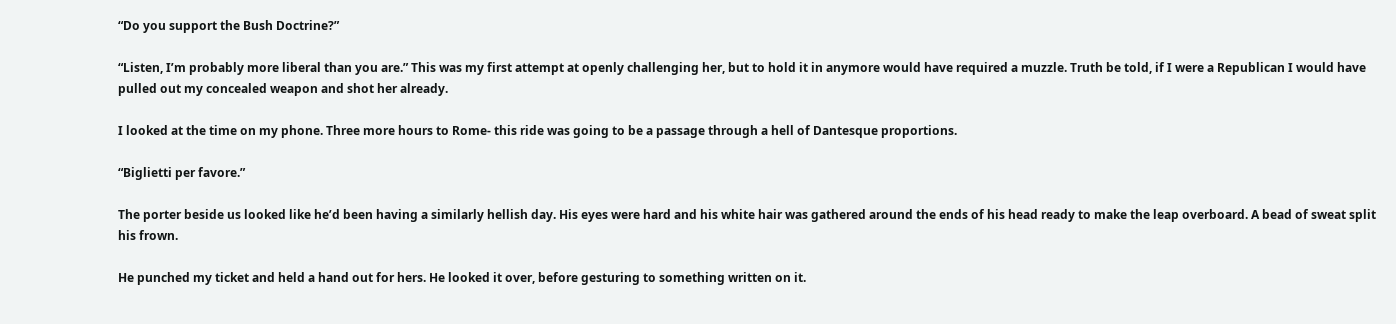“Do you support the Bush Doctrine?”

“Listen, I’m probably more liberal than you are.” This was my first attempt at openly challenging her, but to hold it in anymore would have required a muzzle. Truth be told, if I were a Republican I would have pulled out my concealed weapon and shot her already.

I looked at the time on my phone. Three more hours to Rome- this ride was going to be a passage through a hell of Dantesque proportions.

“Biglietti per favore.”

The porter beside us looked like he’d been having a similarly hellish day. His eyes were hard and his white hair was gathered around the ends of his head ready to make the leap overboard. A bead of sweat split his frown.

He punched my ticket and held a hand out for hers. He looked it over, before gesturing to something written on it.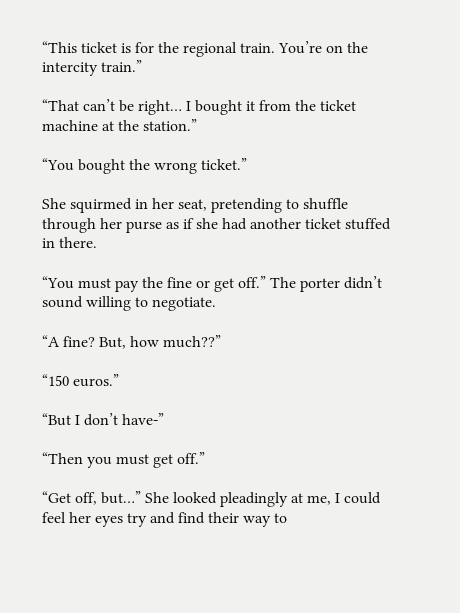“This ticket is for the regional train. You’re on the intercity train.”

“That can’t be right… I bought it from the ticket machine at the station.”

“You bought the wrong ticket.”

She squirmed in her seat, pretending to shuffle through her purse as if she had another ticket stuffed in there.

“You must pay the fine or get off.” The porter didn’t sound willing to negotiate.

“A fine? But, how much??”

“150 euros.”

“But I don’t have-”

“Then you must get off.”

“Get off, but…” She looked pleadingly at me, I could feel her eyes try and find their way to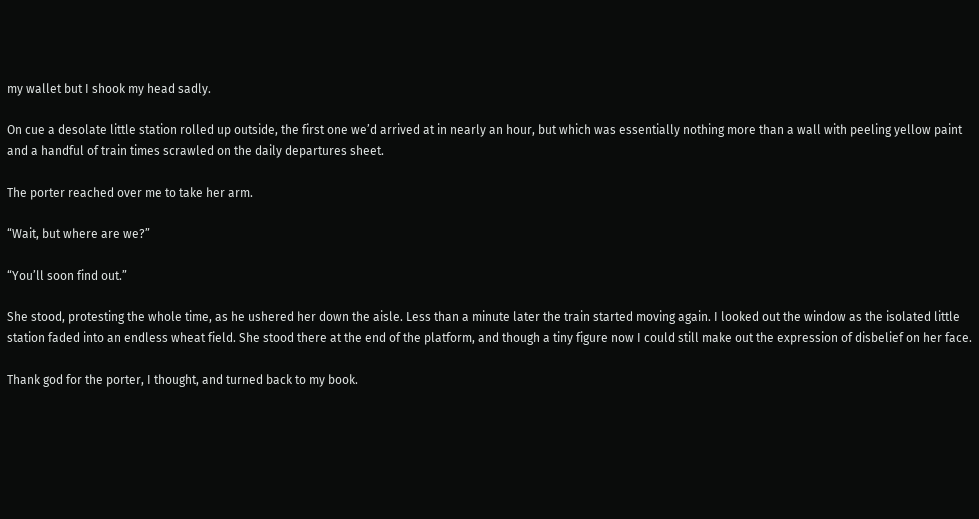my wallet but I shook my head sadly.

On cue a desolate little station rolled up outside, the first one we’d arrived at in nearly an hour, but which was essentially nothing more than a wall with peeling yellow paint and a handful of train times scrawled on the daily departures sheet.

The porter reached over me to take her arm.

“Wait, but where are we?”

“You’ll soon find out.”

She stood, protesting the whole time, as he ushered her down the aisle. Less than a minute later the train started moving again. I looked out the window as the isolated little station faded into an endless wheat field. She stood there at the end of the platform, and though a tiny figure now I could still make out the expression of disbelief on her face.

Thank god for the porter, I thought, and turned back to my book.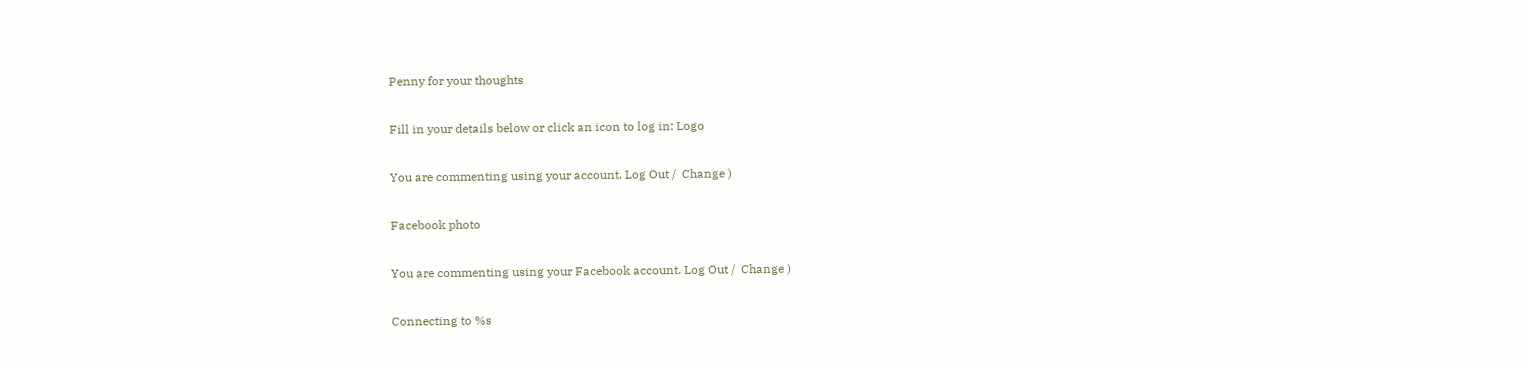Penny for your thoughts

Fill in your details below or click an icon to log in: Logo

You are commenting using your account. Log Out /  Change )

Facebook photo

You are commenting using your Facebook account. Log Out /  Change )

Connecting to %s